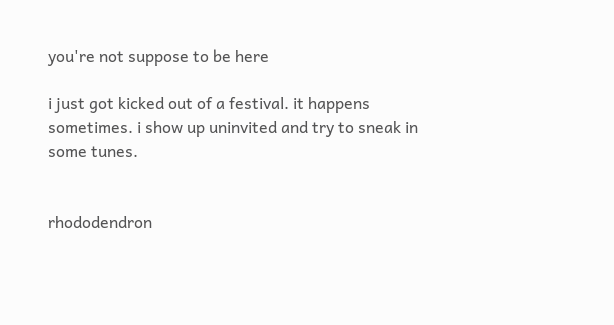you're not suppose to be here

i just got kicked out of a festival. it happens sometimes. i show up uninvited and try to sneak in some tunes.


rhododendron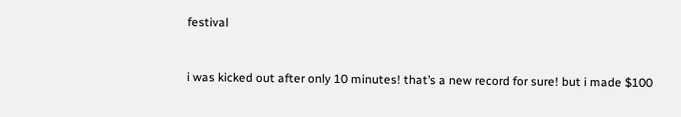festival


i was kicked out after only 10 minutes! that’s a new record for sure! but i made $100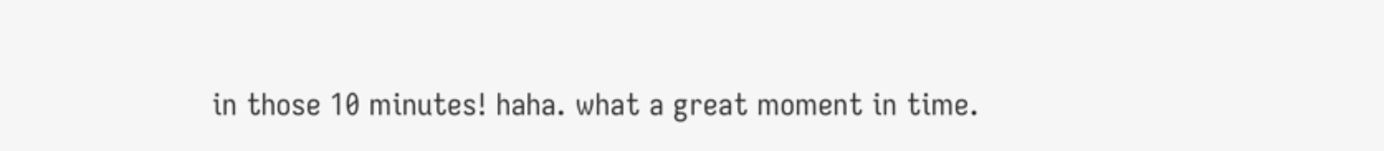in those 10 minutes! haha. what a great moment in time.